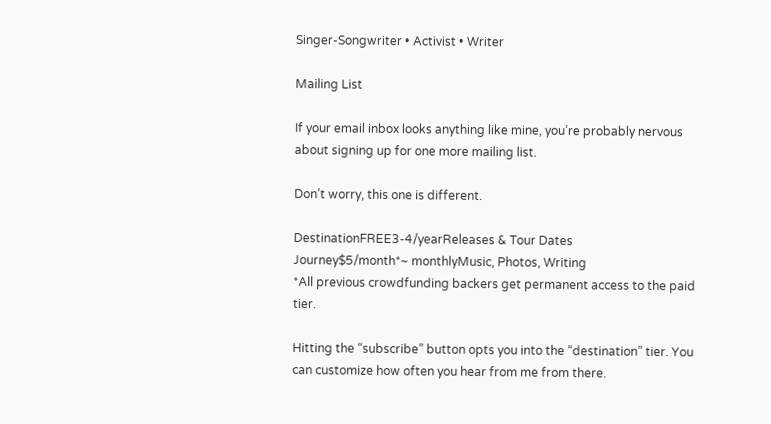Singer-Songwriter • Activist • Writer

Mailing List

If your email inbox looks anything like mine, you’re probably nervous about signing up for one more mailing list.

Don’t worry, this one is different.

DestinationFREE3-4/yearReleases & Tour Dates
Journey$5/month*~ monthlyMusic, Photos, Writing
*All previous crowdfunding backers get permanent access to the paid tier.

Hitting the “subscribe” button opts you into the “destination” tier. You can customize how often you hear from me from there.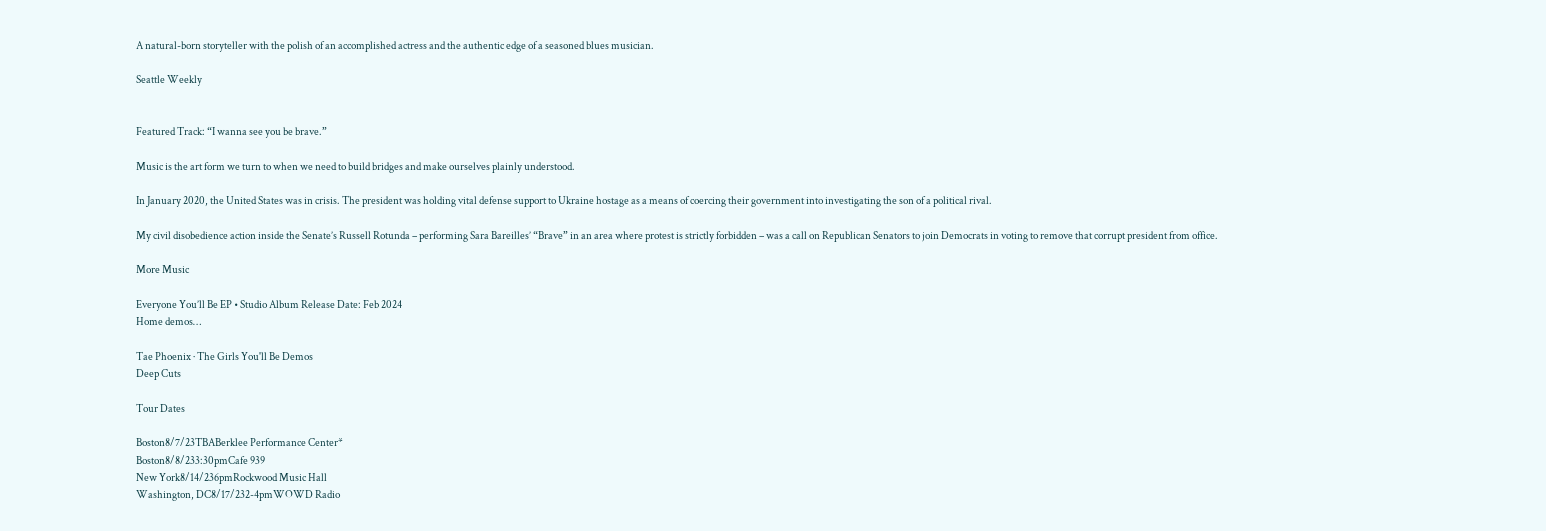A natural-born storyteller with the polish of an accomplished actress and the authentic edge of a seasoned blues musician.

Seattle Weekly


Featured Track: “I wanna see you be brave.”

Music is the art form we turn to when we need to build bridges and make ourselves plainly understood.

In January 2020, the United States was in crisis. The president was holding vital defense support to Ukraine hostage as a means of coercing their government into investigating the son of a political rival.

My civil disobedience action inside the Senate’s Russell Rotunda – performing Sara Bareilles’ “Brave” in an area where protest is strictly forbidden – was a call on Republican Senators to join Democrats in voting to remove that corrupt president from office.

More Music

Everyone You’ll Be EP • Studio Album Release Date: Feb 2024
Home demos…

Tae Phoenix · The Girls You'll Be Demos
Deep Cuts

Tour Dates

Boston8/7/23TBABerklee Performance Center*
Boston8/8/233:30pmCafe 939
New York8/14/236pmRockwood Music Hall
Washington, DC8/17/232-4pmWOWD Radio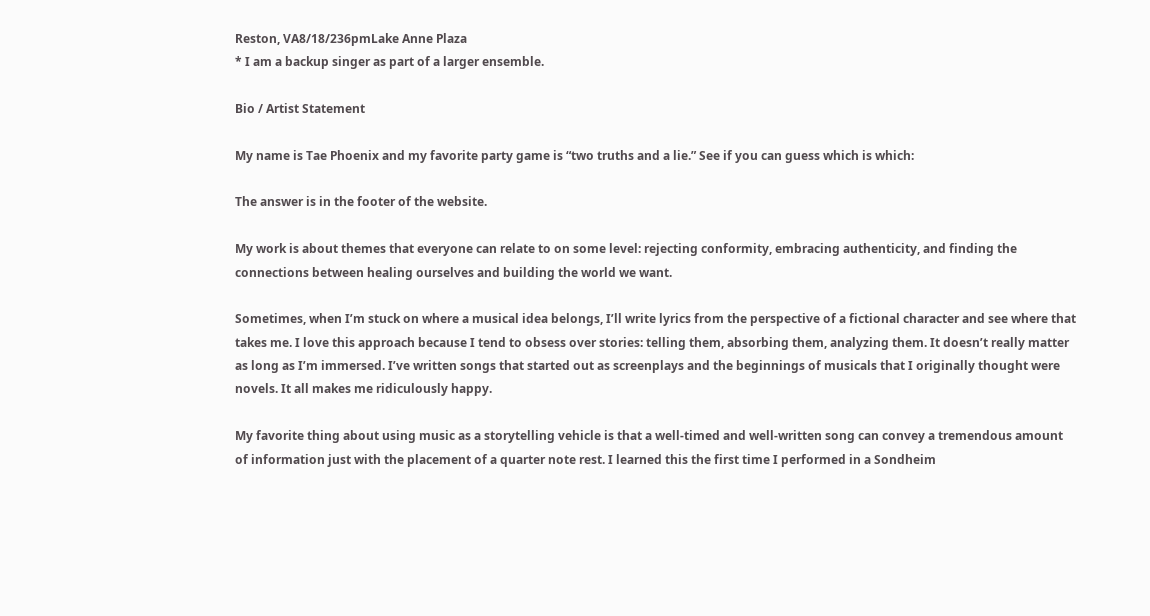Reston, VA8/18/236pmLake Anne Plaza
* I am a backup singer as part of a larger ensemble.

Bio / Artist Statement

My name is Tae Phoenix and my favorite party game is “two truths and a lie.” See if you can guess which is which:

The answer is in the footer of the website.

My work is about themes that everyone can relate to on some level: rejecting conformity, embracing authenticity, and finding the connections between healing ourselves and building the world we want.

Sometimes, when I’m stuck on where a musical idea belongs, I’ll write lyrics from the perspective of a fictional character and see where that takes me. I love this approach because I tend to obsess over stories: telling them, absorbing them, analyzing them. It doesn’t really matter as long as I’m immersed. I’ve written songs that started out as screenplays and the beginnings of musicals that I originally thought were novels. It all makes me ridiculously happy.

My favorite thing about using music as a storytelling vehicle is that a well-timed and well-written song can convey a tremendous amount of information just with the placement of a quarter note rest. I learned this the first time I performed in a Sondheim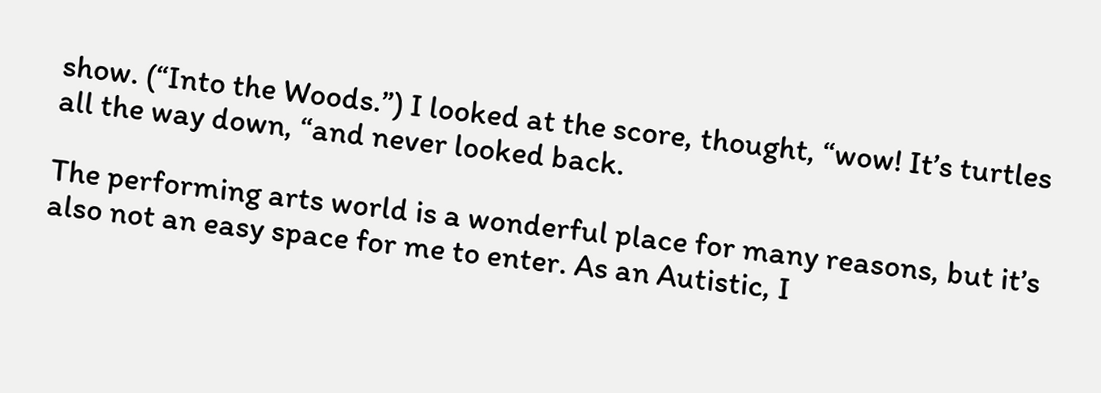show. (“Into the Woods.”) I looked at the score, thought, “wow! It’s turtles all the way down, “and never looked back.

The performing arts world is a wonderful place for many reasons, but it’s also not an easy space for me to enter. As an Autistic, I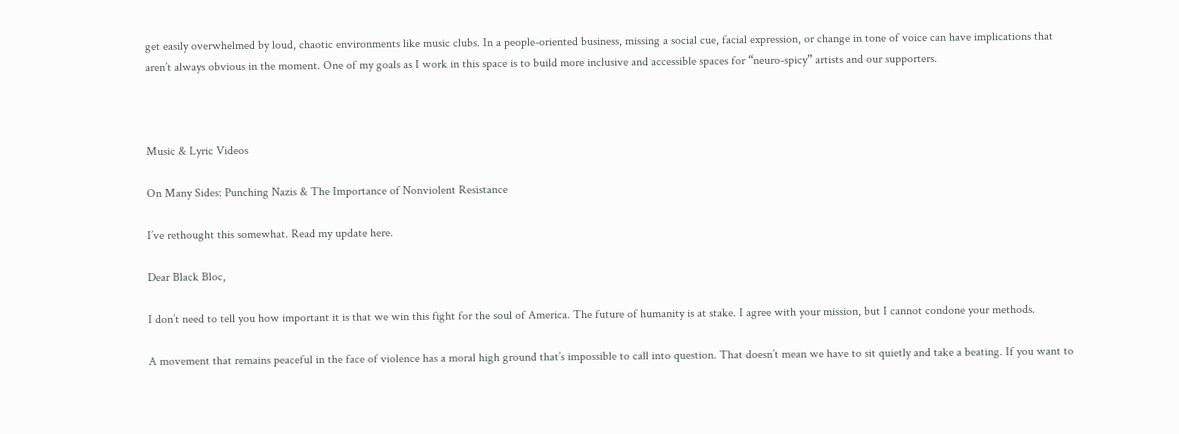get easily overwhelmed by loud, chaotic environments like music clubs. In a people-oriented business, missing a social cue, facial expression, or change in tone of voice can have implications that aren’t always obvious in the moment. One of my goals as I work in this space is to build more inclusive and accessible spaces for “neuro-spicy” artists and our supporters.



Music & Lyric Videos

On Many Sides: Punching Nazis & The Importance of Nonviolent Resistance

I’ve rethought this somewhat. Read my update here.

Dear Black Bloc,

I don’t need to tell you how important it is that we win this fight for the soul of America. The future of humanity is at stake. I agree with your mission, but I cannot condone your methods.

A movement that remains peaceful in the face of violence has a moral high ground that’s impossible to call into question. That doesn’t mean we have to sit quietly and take a beating. If you want to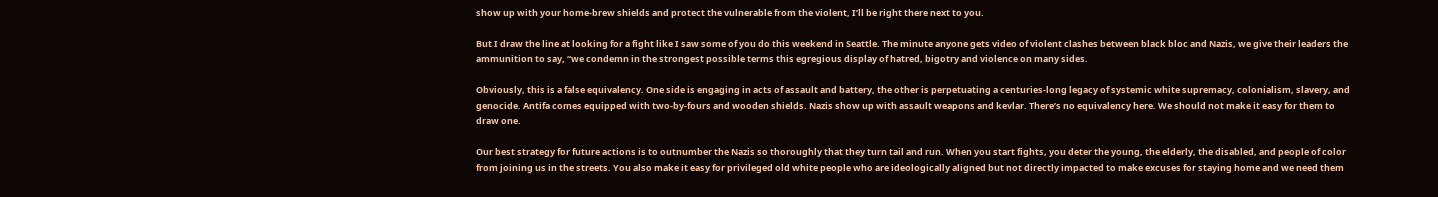show up with your home-brew shields and protect the vulnerable from the violent, I’ll be right there next to you.

But I draw the line at looking for a fight like I saw some of you do this weekend in Seattle. The minute anyone gets video of violent clashes between black bloc and Nazis, we give their leaders the ammunition to say, “we condemn in the strongest possible terms this egregious display of hatred, bigotry and violence on many sides.

Obviously, this is a false equivalency. One side is engaging in acts of assault and battery, the other is perpetuating a centuries-long legacy of systemic white supremacy, colonialism, slavery, and genocide. Antifa comes equipped with two-by-fours and wooden shields. Nazis show up with assault weapons and kevlar. There’s no equivalency here. We should not make it easy for them to draw one.

Our best strategy for future actions is to outnumber the Nazis so thoroughly that they turn tail and run. When you start fights, you deter the young, the elderly, the disabled, and people of color from joining us in the streets. You also make it easy for privileged old white people who are ideologically aligned but not directly impacted to make excuses for staying home and we need them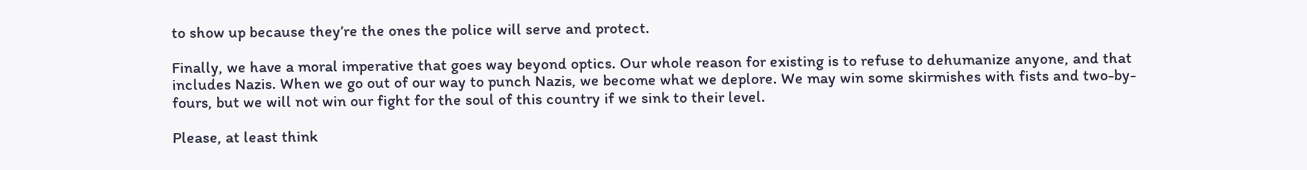to show up because they’re the ones the police will serve and protect.

Finally, we have a moral imperative that goes way beyond optics. Our whole reason for existing is to refuse to dehumanize anyone, and that includes Nazis. When we go out of our way to punch Nazis, we become what we deplore. We may win some skirmishes with fists and two-by-fours, but we will not win our fight for the soul of this country if we sink to their level.

Please, at least think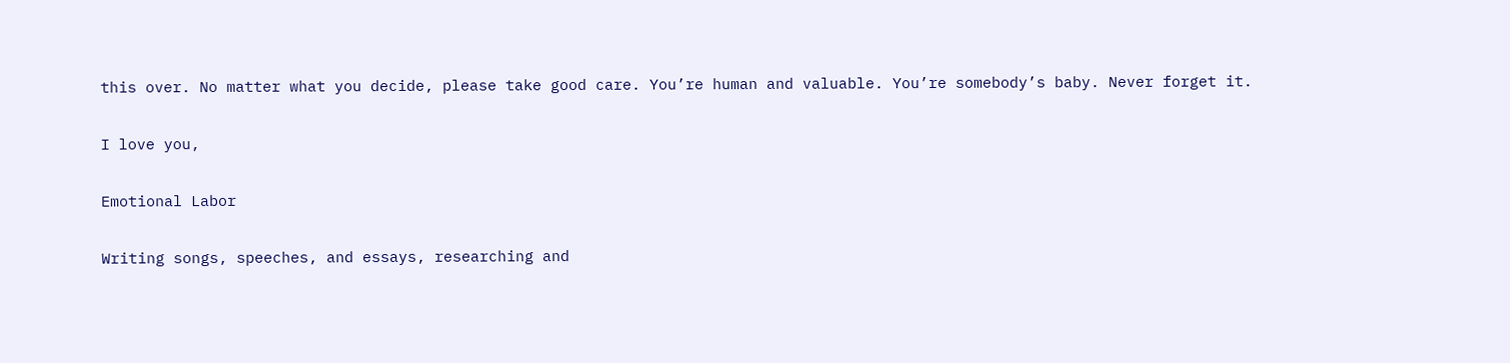this over. No matter what you decide, please take good care. You’re human and valuable. You’re somebody’s baby. Never forget it.

I love you,

Emotional Labor

Writing songs, speeches, and essays, researching and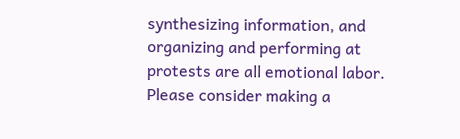synthesizing information, and organizing and performing at protests are all emotional labor. Please consider making a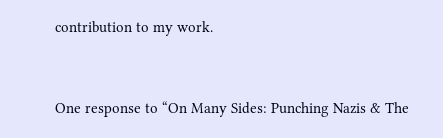contribution to my work.


One response to “On Many Sides: Punching Nazis & The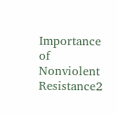Importance of Nonviolent Resistance2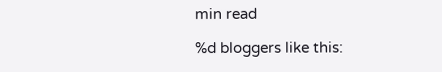min read

%d bloggers like this: